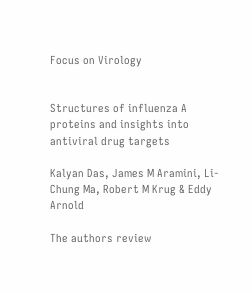Focus on Virology


Structures of influenza A proteins and insights into antiviral drug targets

Kalyan Das, James M Aramini, Li-Chung Ma, Robert M Krug & Eddy Arnold

The authors review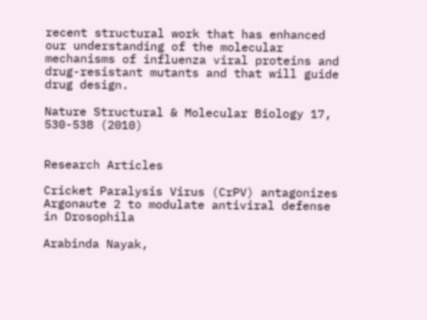recent structural work that has enhanced our understanding of the molecular mechanisms of influenza viral proteins and drug-resistant mutants and that will guide drug design.

Nature Structural & Molecular Biology 17, 530-538 (2010)


Research Articles

Cricket Paralysis Virus (CrPV) antagonizes Argonaute 2 to modulate antiviral defense in Drosophila

Arabinda Nayak,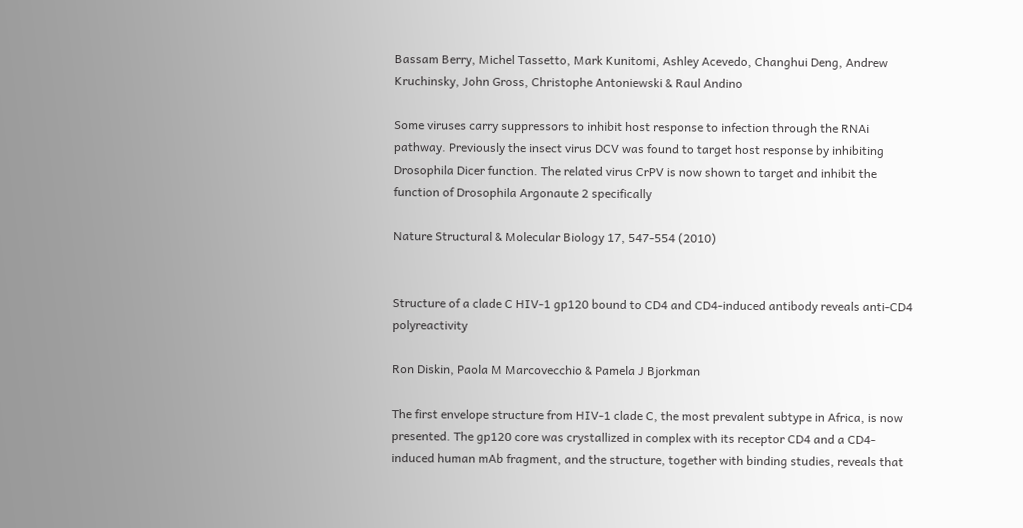Bassam Berry, Michel Tassetto, Mark Kunitomi, Ashley Acevedo, Changhui Deng, Andrew Kruchinsky, John Gross, Christophe Antoniewski & Raul Andino

Some viruses carry suppressors to inhibit host response to infection through the RNAi pathway. Previously the insect virus DCV was found to target host response by inhibiting Drosophila Dicer function. The related virus CrPV is now shown to target and inhibit the function of Drosophila Argonaute 2 specifically

Nature Structural & Molecular Biology 17, 547-554 (2010)


Structure of a clade C HIV-1 gp120 bound to CD4 and CD4-induced antibody reveals anti-CD4 polyreactivity

Ron Diskin, Paola M Marcovecchio & Pamela J Bjorkman

The first envelope structure from HIV-1 clade C, the most prevalent subtype in Africa, is now presented. The gp120 core was crystallized in complex with its receptor CD4 and a CD4-induced human mAb fragment, and the structure, together with binding studies, reveals that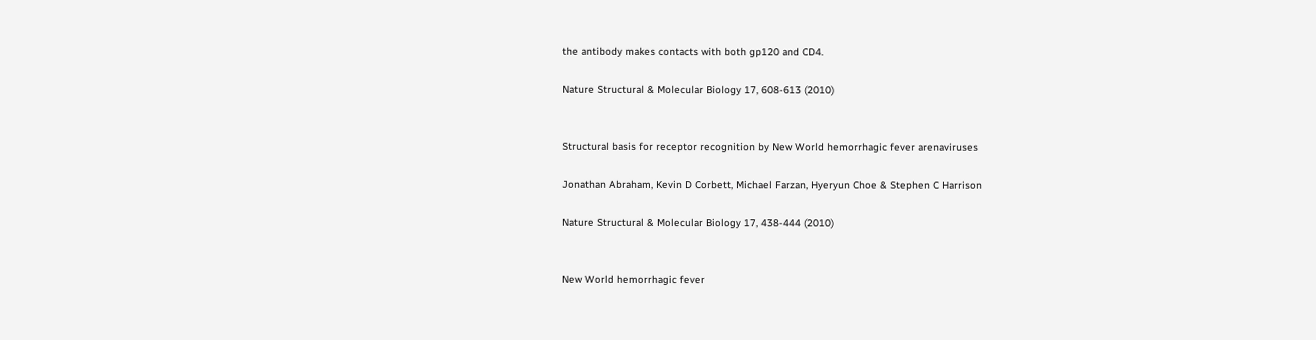the antibody makes contacts with both gp120 and CD4.

Nature Structural & Molecular Biology 17, 608-613 (2010)


Structural basis for receptor recognition by New World hemorrhagic fever arenaviruses

Jonathan Abraham, Kevin D Corbett, Michael Farzan, Hyeryun Choe & Stephen C Harrison

Nature Structural & Molecular Biology 17, 438-444 (2010)


New World hemorrhagic fever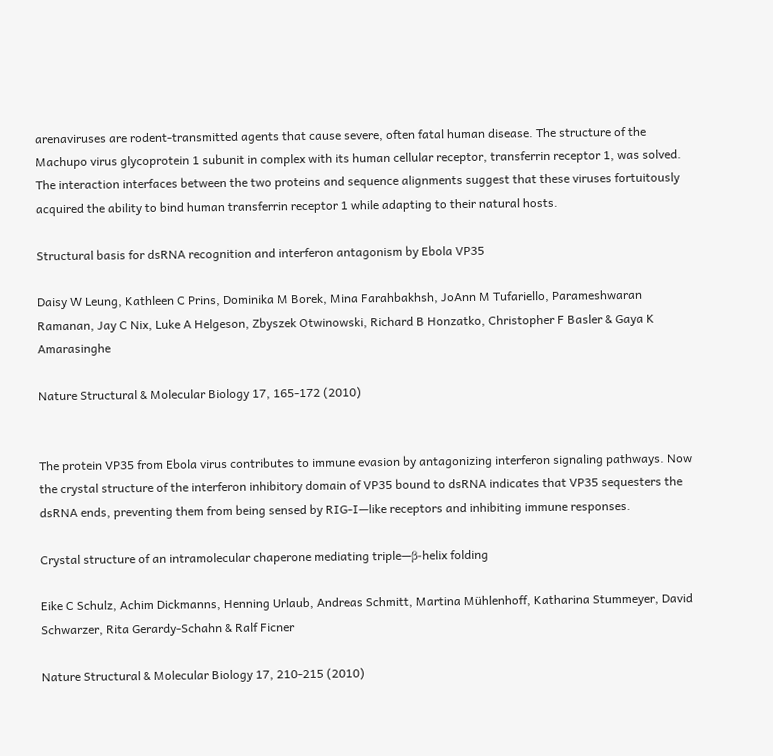arenaviruses are rodent-transmitted agents that cause severe, often fatal human disease. The structure of the Machupo virus glycoprotein 1 subunit in complex with its human cellular receptor, transferrin receptor 1, was solved. The interaction interfaces between the two proteins and sequence alignments suggest that these viruses fortuitously acquired the ability to bind human transferrin receptor 1 while adapting to their natural hosts.

Structural basis for dsRNA recognition and interferon antagonism by Ebola VP35

Daisy W Leung, Kathleen C Prins, Dominika M Borek, Mina Farahbakhsh, JoAnn M Tufariello, Parameshwaran Ramanan, Jay C Nix, Luke A Helgeson, Zbyszek Otwinowski, Richard B Honzatko, Christopher F Basler & Gaya K Amarasinghe

Nature Structural & Molecular Biology 17, 165-172 (2010)


The protein VP35 from Ebola virus contributes to immune evasion by antagonizing interferon signaling pathways. Now the crystal structure of the interferon inhibitory domain of VP35 bound to dsRNA indicates that VP35 sequesters the dsRNA ends, preventing them from being sensed by RIG-I—like receptors and inhibiting immune responses.

Crystal structure of an intramolecular chaperone mediating triple—β-helix folding

Eike C Schulz, Achim Dickmanns, Henning Urlaub, Andreas Schmitt, Martina Mühlenhoff, Katharina Stummeyer, David Schwarzer, Rita Gerardy-Schahn & Ralf Ficner

Nature Structural & Molecular Biology 17, 210-215 (2010)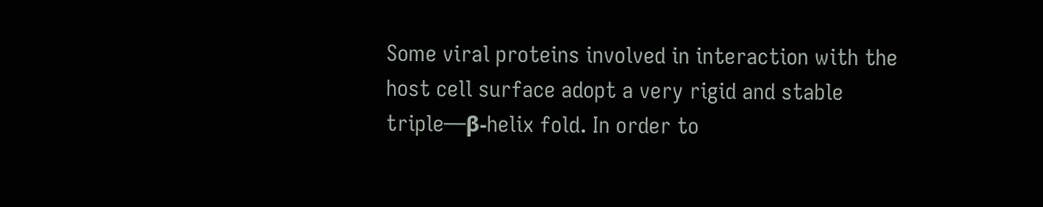Some viral proteins involved in interaction with the host cell surface adopt a very rigid and stable triple—β-helix fold. In order to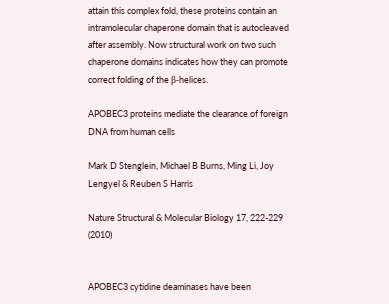attain this complex fold, these proteins contain an intramolecular chaperone domain that is autocleaved after assembly. Now structural work on two such chaperone domains indicates how they can promote correct folding of the β-helices.

APOBEC3 proteins mediate the clearance of foreign DNA from human cells

Mark D Stenglein, Michael B Burns, Ming Li, Joy Lengyel & Reuben S Harris

Nature Structural & Molecular Biology 17, 222-229 (2010)


APOBEC3 cytidine deaminases have been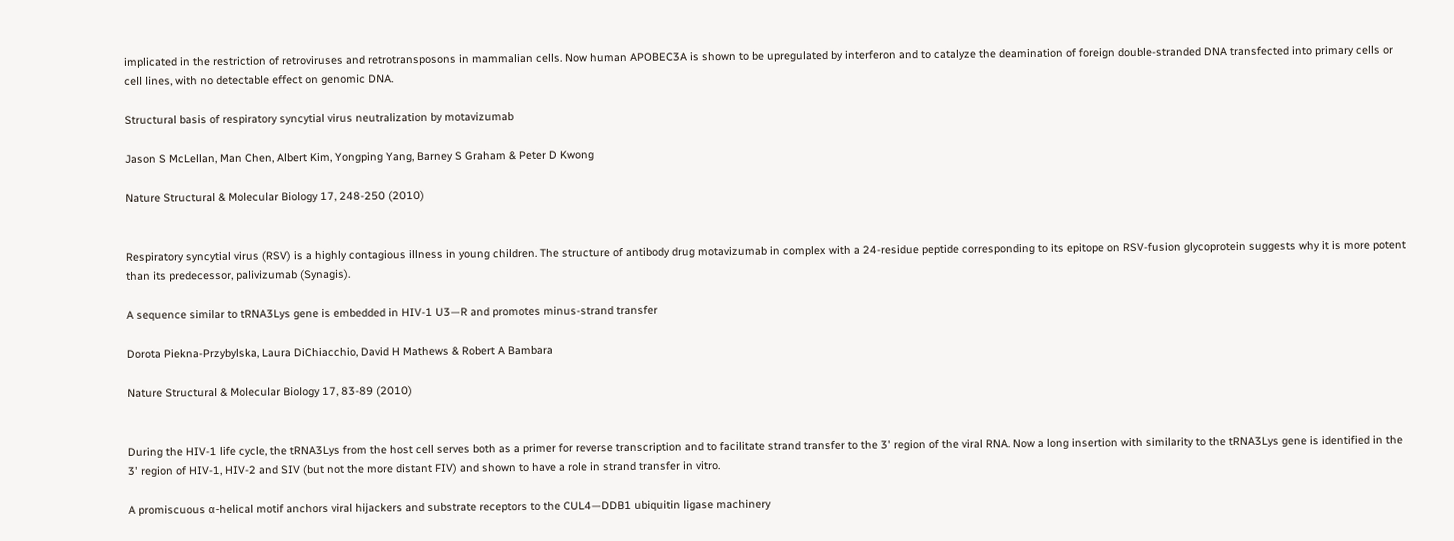implicated in the restriction of retroviruses and retrotransposons in mammalian cells. Now human APOBEC3A is shown to be upregulated by interferon and to catalyze the deamination of foreign double-stranded DNA transfected into primary cells or cell lines, with no detectable effect on genomic DNA.

Structural basis of respiratory syncytial virus neutralization by motavizumab

Jason S McLellan, Man Chen, Albert Kim, Yongping Yang, Barney S Graham & Peter D Kwong

Nature Structural & Molecular Biology 17, 248-250 (2010)


Respiratory syncytial virus (RSV) is a highly contagious illness in young children. The structure of antibody drug motavizumab in complex with a 24-residue peptide corresponding to its epitope on RSV-fusion glycoprotein suggests why it is more potent than its predecessor, palivizumab (Synagis).

A sequence similar to tRNA3Lys gene is embedded in HIV-1 U3—R and promotes minus-strand transfer

Dorota Piekna-Przybylska, Laura DiChiacchio, David H Mathews & Robert A Bambara

Nature Structural & Molecular Biology 17, 83-89 (2010)


During the HIV-1 life cycle, the tRNA3Lys from the host cell serves both as a primer for reverse transcription and to facilitate strand transfer to the 3' region of the viral RNA. Now a long insertion with similarity to the tRNA3Lys gene is identified in the 3' region of HIV-1, HIV-2 and SIV (but not the more distant FIV) and shown to have a role in strand transfer in vitro.

A promiscuous α-helical motif anchors viral hijackers and substrate receptors to the CUL4—DDB1 ubiquitin ligase machinery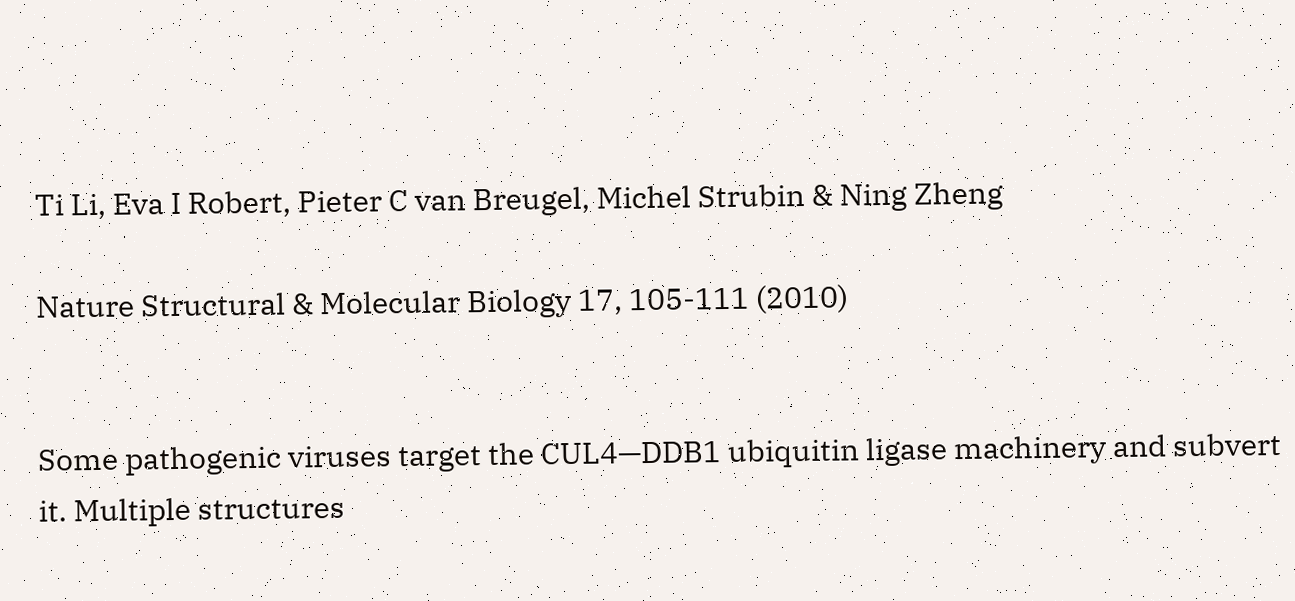Ti Li, Eva I Robert, Pieter C van Breugel, Michel Strubin & Ning Zheng

Nature Structural & Molecular Biology 17, 105-111 (2010)


Some pathogenic viruses target the CUL4—DDB1 ubiquitin ligase machinery and subvert it. Multiple structures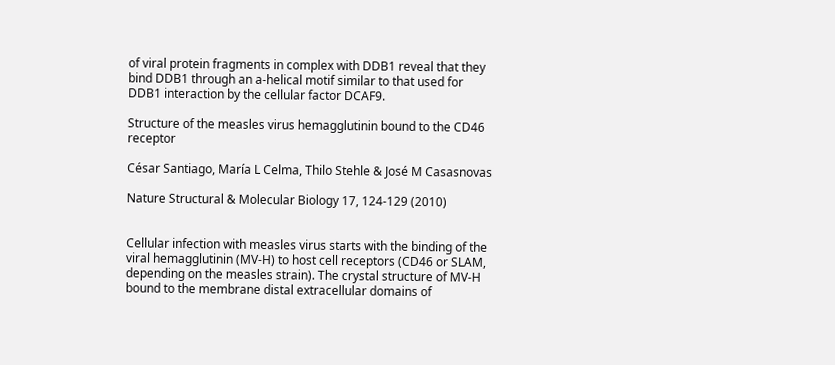of viral protein fragments in complex with DDB1 reveal that they bind DDB1 through an a-helical motif similar to that used for DDB1 interaction by the cellular factor DCAF9.

Structure of the measles virus hemagglutinin bound to the CD46 receptor

César Santiago, María L Celma, Thilo Stehle & José M Casasnovas

Nature Structural & Molecular Biology 17, 124-129 (2010)


Cellular infection with measles virus starts with the binding of the viral hemagglutinin (MV-H) to host cell receptors (CD46 or SLAM, depending on the measles strain). The crystal structure of MV-H bound to the membrane distal extracellular domains of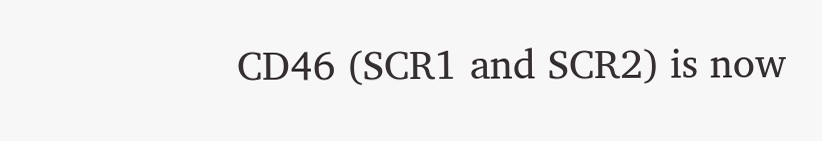CD46 (SCR1 and SCR2) is now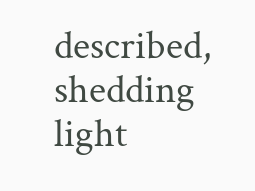described, shedding light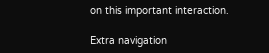on this important interaction.

Extra navigation